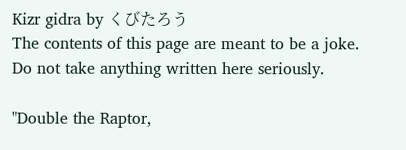Kizr gidra by くびたろう
The contents of this page are meant to be a joke.
Do not take anything written here seriously.

"Double the Raptor,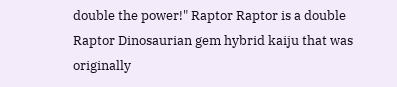double the power!" Raptor Raptor is a double Raptor Dinosaurian gem hybrid kaiju that was originally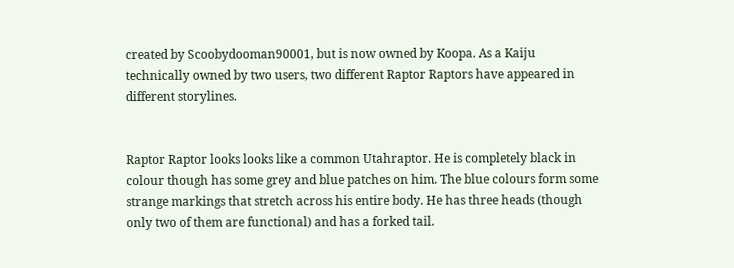created by Scoobydooman90001, but is now owned by Koopa. As a Kaiju technically owned by two users, two different Raptor Raptors have appeared in different storylines.


Raptor Raptor looks looks like a common Utahraptor. He is completely black in colour though has some grey and blue patches on him. The blue colours form some strange markings that stretch across his entire body. He has three heads (though only two of them are functional) and has a forked tail.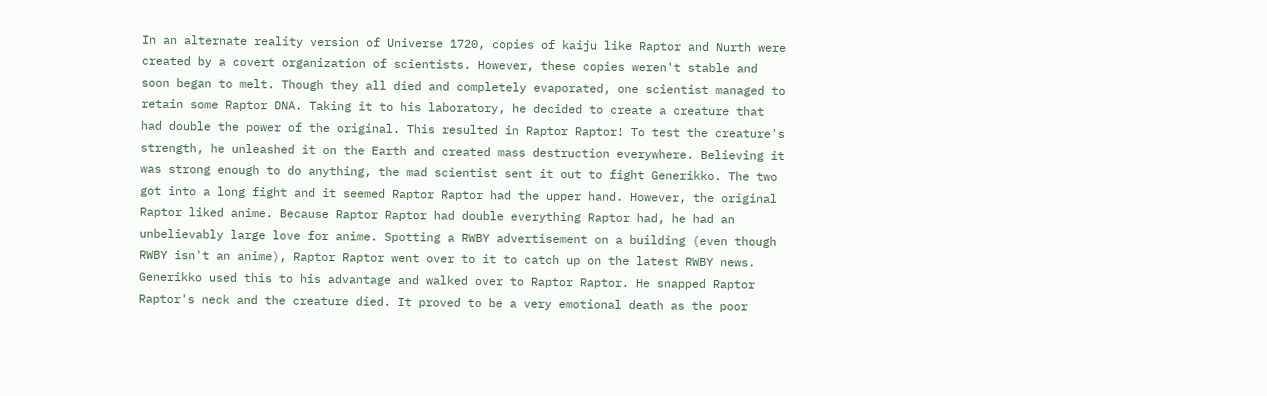In an alternate reality version of Universe 1720, copies of kaiju like Raptor and Nurth were created by a covert organization of scientists. However, these copies weren't stable and soon began to melt. Though they all died and completely evaporated, one scientist managed to retain some Raptor DNA. Taking it to his laboratory, he decided to create a creature that had double the power of the original. This resulted in Raptor Raptor! To test the creature's strength, he unleashed it on the Earth and created mass destruction everywhere. Believing it was strong enough to do anything, the mad scientist sent it out to fight Generikko. The two got into a long fight and it seemed Raptor Raptor had the upper hand. However, the original Raptor liked anime. Because Raptor Raptor had double everything Raptor had, he had an unbelievably large love for anime. Spotting a RWBY advertisement on a building (even though RWBY isn't an anime), Raptor Raptor went over to it to catch up on the latest RWBY news. Generikko used this to his advantage and walked over to Raptor Raptor. He snapped Raptor Raptor's neck and the creature died. It proved to be a very emotional death as the poor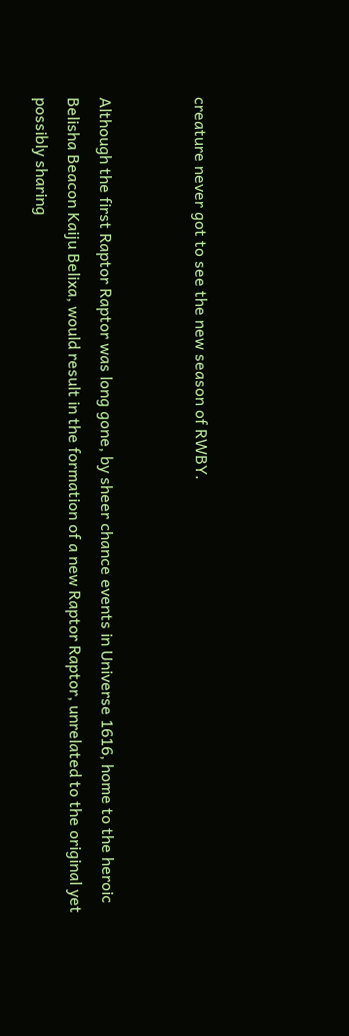creature never got to see the new season of RWBY.


Although the first Raptor Raptor was long gone, by sheer chance events in Universe 1616, home to the heroic Belisha Beacon Kaiju Belixa, would result in the formation of a new Raptor Raptor, unrelated to the original yet possibly sharing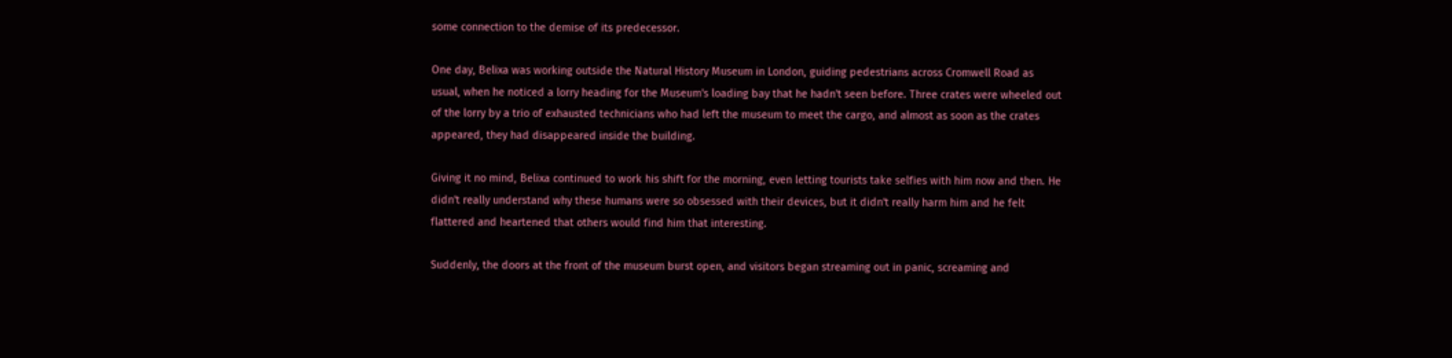some connection to the demise of its predecessor.

One day, Belixa was working outside the Natural History Museum in London, guiding pedestrians across Cromwell Road as usual, when he noticed a lorry heading for the Museum's loading bay that he hadn't seen before. Three crates were wheeled out of the lorry by a trio of exhausted technicians who had left the museum to meet the cargo, and almost as soon as the crates appeared, they had disappeared inside the building.

Giving it no mind, Belixa continued to work his shift for the morning, even letting tourists take selfies with him now and then. He didn't really understand why these humans were so obsessed with their devices, but it didn't really harm him and he felt flattered and heartened that others would find him that interesting.

Suddenly, the doors at the front of the museum burst open, and visitors began streaming out in panic, screaming and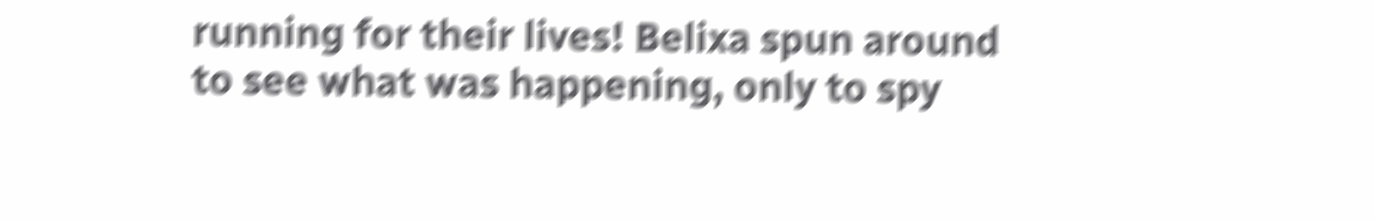running for their lives! Belixa spun around to see what was happening, only to spy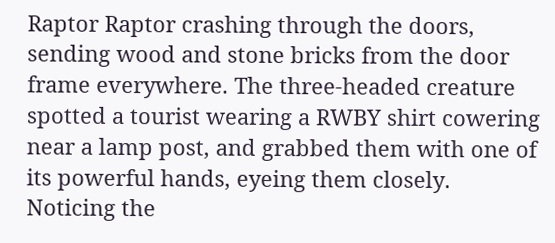Raptor Raptor crashing through the doors, sending wood and stone bricks from the door frame everywhere. The three-headed creature spotted a tourist wearing a RWBY shirt cowering near a lamp post, and grabbed them with one of its powerful hands, eyeing them closely. Noticing the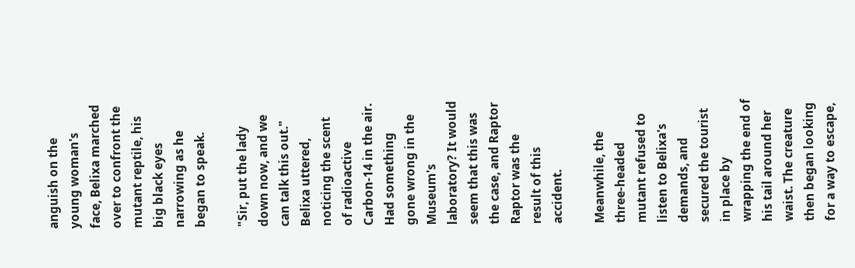anguish on the young woman's face, Belixa marched over to confront the mutant reptile, his big black eyes narrowing as he began to speak.

"Sir, put the lady down now, and we can talk this out." Belixa uttered, noticing the scent of radioactive Carbon-14 in the air. Had something gone wrong in the Museum's laboratory? It would seem that this was the case, and Raptor Raptor was the result of this accident.

Meanwhile, the three-headed mutant refused to listen to Belixa's demands, and secured the tourist in place by wrapping the end of his tail around her waist. The creature then began looking for a way to escape,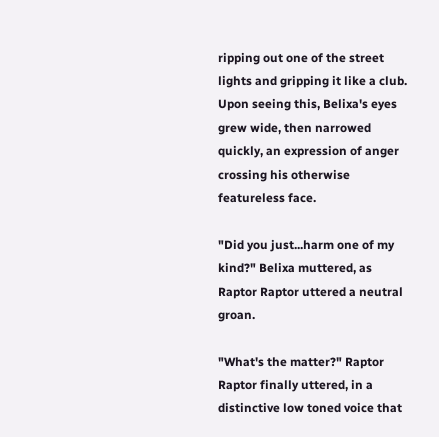ripping out one of the street lights and gripping it like a club. Upon seeing this, Belixa's eyes grew wide, then narrowed quickly, an expression of anger crossing his otherwise featureless face.

"Did you just...harm one of my kind?" Belixa muttered, as Raptor Raptor uttered a neutral groan.

"What's the matter?" Raptor Raptor finally uttered, in a distinctive low toned voice that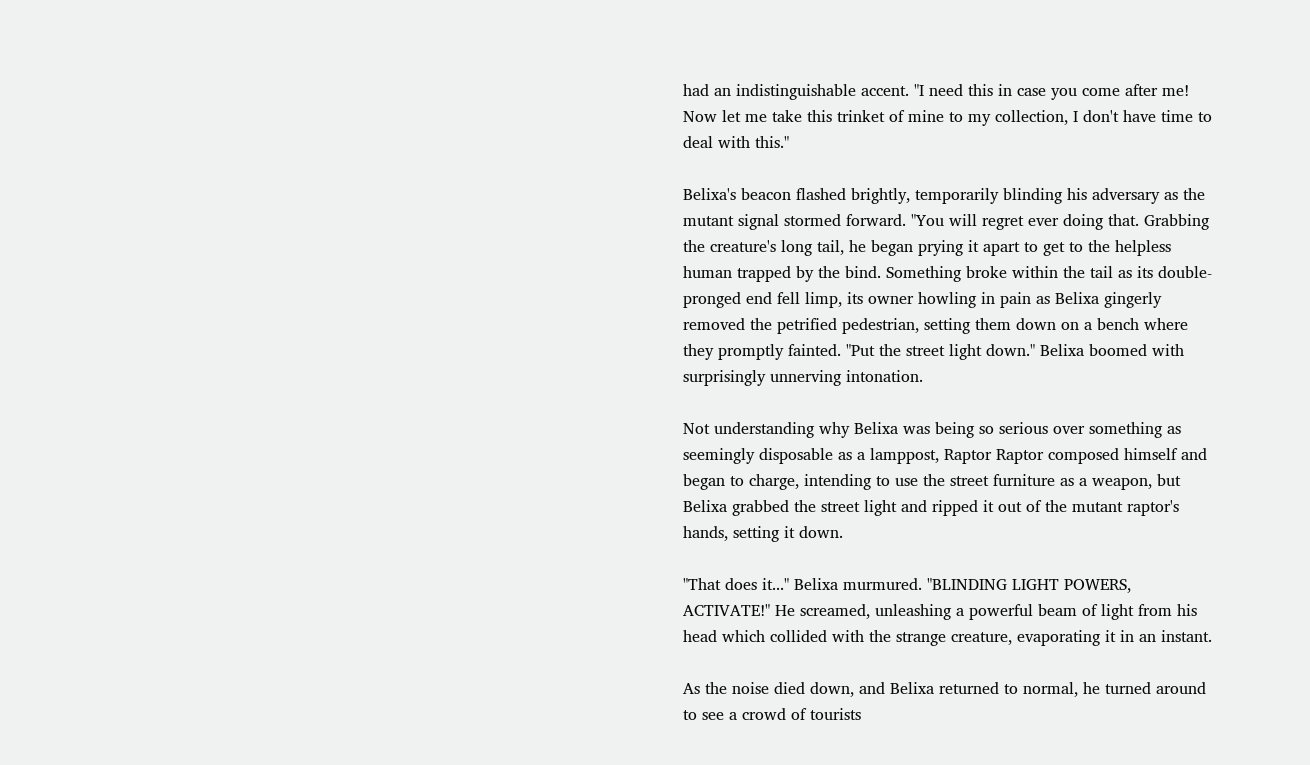had an indistinguishable accent. "I need this in case you come after me! Now let me take this trinket of mine to my collection, I don't have time to deal with this."

Belixa's beacon flashed brightly, temporarily blinding his adversary as the mutant signal stormed forward. "You will regret ever doing that. Grabbing the creature's long tail, he began prying it apart to get to the helpless human trapped by the bind. Something broke within the tail as its double-pronged end fell limp, its owner howling in pain as Belixa gingerly removed the petrified pedestrian, setting them down on a bench where they promptly fainted. "Put the street light down." Belixa boomed with surprisingly unnerving intonation.

Not understanding why Belixa was being so serious over something as seemingly disposable as a lamppost, Raptor Raptor composed himself and began to charge, intending to use the street furniture as a weapon, but Belixa grabbed the street light and ripped it out of the mutant raptor's hands, setting it down.

"That does it..." Belixa murmured. "BLINDING LIGHT POWERS, ACTIVATE!" He screamed, unleashing a powerful beam of light from his head which collided with the strange creature, evaporating it in an instant.

As the noise died down, and Belixa returned to normal, he turned around to see a crowd of tourists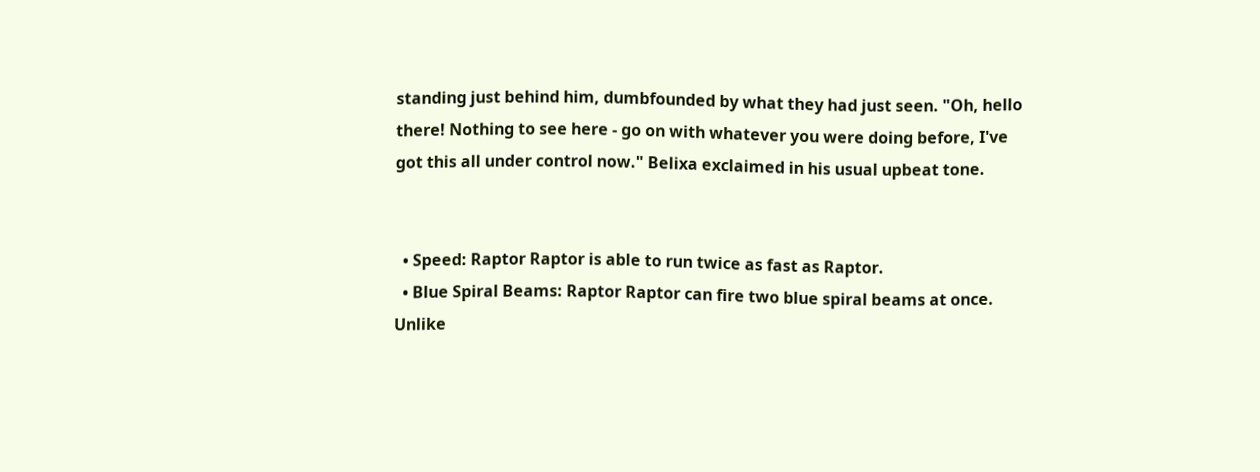standing just behind him, dumbfounded by what they had just seen. "Oh, hello there! Nothing to see here - go on with whatever you were doing before, I've got this all under control now." Belixa exclaimed in his usual upbeat tone.


  • Speed: Raptor Raptor is able to run twice as fast as Raptor.
  • Blue Spiral Beams: Raptor Raptor can fire two blue spiral beams at once. Unlike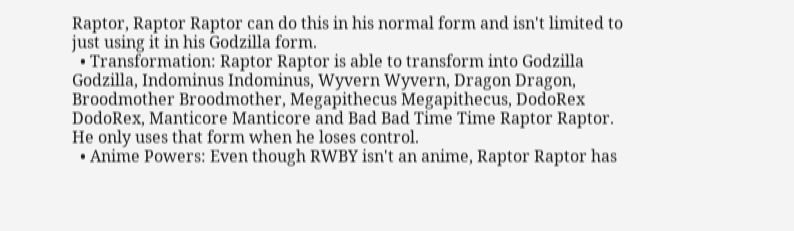Raptor, Raptor Raptor can do this in his normal form and isn't limited to just using it in his Godzilla form.
  • Transformation: Raptor Raptor is able to transform into Godzilla Godzilla, Indominus Indominus, Wyvern Wyvern, Dragon Dragon, Broodmother Broodmother, Megapithecus Megapithecus, DodoRex DodoRex, Manticore Manticore and Bad Bad Time Time Raptor Raptor. He only uses that form when he loses control.
  • Anime Powers: Even though RWBY isn't an anime, Raptor Raptor has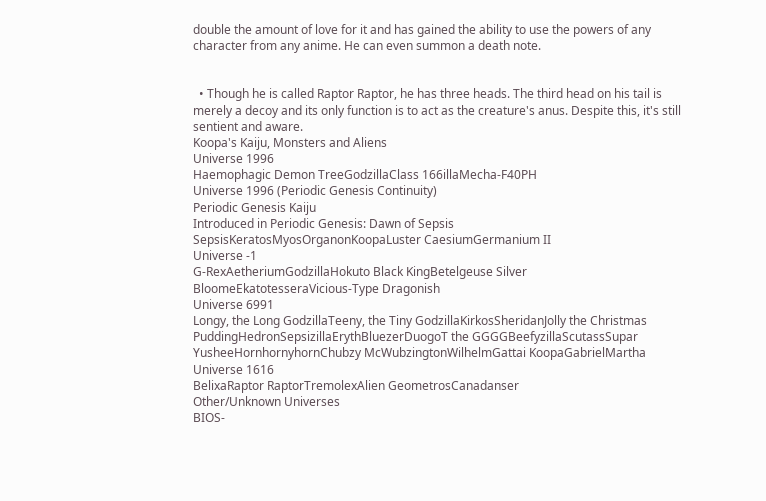double the amount of love for it and has gained the ability to use the powers of any character from any anime. He can even summon a death note.


  • Though he is called Raptor Raptor, he has three heads. The third head on his tail is merely a decoy and its only function is to act as the creature's anus. Despite this, it's still sentient and aware.
Koopa's Kaiju, Monsters and Aliens
Universe 1996
Haemophagic Demon TreeGodzillaClass 166illaMecha-F40PH
Universe 1996 (Periodic Genesis Continuity)
Periodic Genesis Kaiju
Introduced in Periodic Genesis: Dawn of Sepsis
SepsisKeratosMyosOrganonKoopaLuster CaesiumGermanium II
Universe -1
G-RexAetheriumGodzillaHokuto Black KingBetelgeuse Silver BloomeEkatotesseraVicious-Type Dragonish
Universe 6991
Longy, the Long GodzillaTeeny, the Tiny GodzillaKirkosSheridanJolly the Christmas PuddingHedronSepsizillaErythBluezerDuogoT the GGGGBeefyzillaScutassSupar YusheeHornhornyhornChubzy McWubzingtonWilhelmGattai KoopaGabrielMartha
Universe 1616
BelixaRaptor RaptorTremolexAlien GeometrosCanadanser
Other/Unknown Universes
BIOS-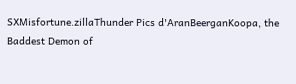SXMisfortune.zillaThunder Pics d'AranBeerganKoopa, the Baddest Demon of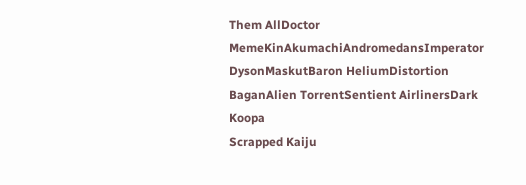Them AllDoctor MemeKinAkumachiAndromedansImperator DysonMaskutBaron HeliumDistortion BaganAlien TorrentSentient AirlinersDark Koopa
Scrapped Kaiju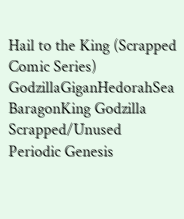Hail to the King (Scrapped Comic Series)
GodzillaGiganHedorahSea BaragonKing Godzilla
Scrapped/Unused Periodic Genesis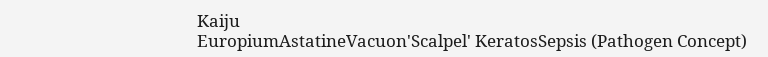Kaiju
EuropiumAstatineVacuon'Scalpel' KeratosSepsis (Pathogen Concept)